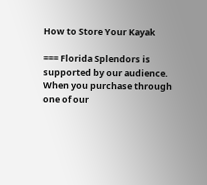How to Store Your Kayak

=== Florida Splendors is supported by our audience. When you purchase through one of our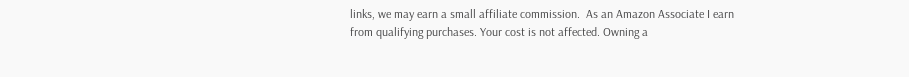links, we may earn a small affiliate commission.  As an Amazon Associate I earn from qualifying purchases. Your cost is not affected. Owning a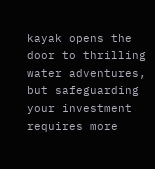kayak opens the door to thrilling water adventures, but safeguarding your investment requires more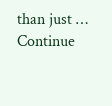than just … Continue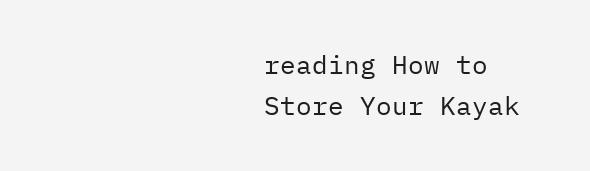reading How to Store Your Kayak